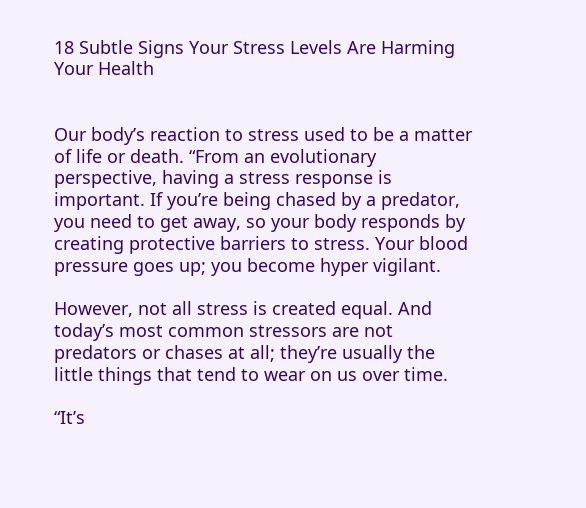18 Subtle Signs Your Stress Levels Are Harming Your Health


Our body’s reaction to stress used to be a matter of life or death. “From an evolutionary perspective, having a stress response is important. If you’re being chased by a predator, you need to get away, so your body responds by creating protective barriers to stress. Your blood pressure goes up; you become hyper vigilant.

However, not all stress is created equal. And today’s most common stressors are not predators or chases at all; they’re usually the little things that tend to wear on us over time.

“It’s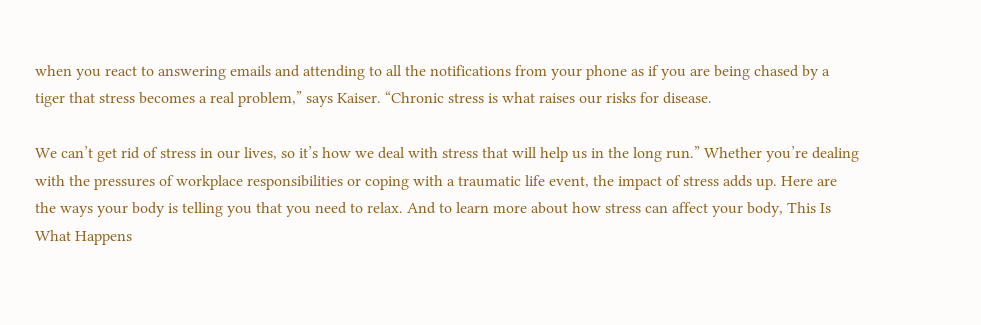when you react to answering emails and attending to all the notifications from your phone as if you are being chased by a tiger that stress becomes a real problem,” says Kaiser. “Chronic stress is what raises our risks for disease.

We can’t get rid of stress in our lives, so it’s how we deal with stress that will help us in the long run.” Whether you’re dealing with the pressures of workplace responsibilities or coping with a traumatic life event, the impact of stress adds up. Here are the ways your body is telling you that you need to relax. And to learn more about how stress can affect your body, This Is What Happens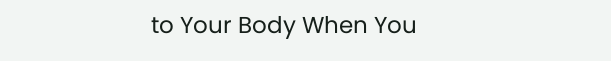to Your Body When You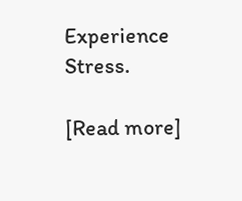Experience Stress.

[Read more]